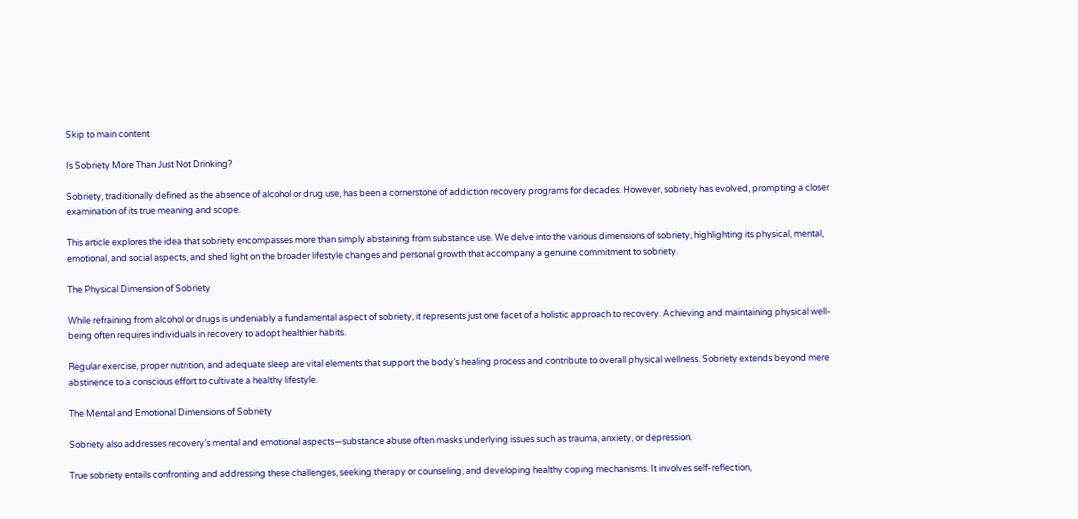Skip to main content

Is Sobriety More Than Just Not Drinking?

Sobriety, traditionally defined as the absence of alcohol or drug use, has been a cornerstone of addiction recovery programs for decades. However, sobriety has evolved, prompting a closer examination of its true meaning and scope.

This article explores the idea that sobriety encompasses more than simply abstaining from substance use. We delve into the various dimensions of sobriety, highlighting its physical, mental, emotional, and social aspects, and shed light on the broader lifestyle changes and personal growth that accompany a genuine commitment to sobriety.

The Physical Dimension of Sobriety

While refraining from alcohol or drugs is undeniably a fundamental aspect of sobriety, it represents just one facet of a holistic approach to recovery. Achieving and maintaining physical well-being often requires individuals in recovery to adopt healthier habits.

Regular exercise, proper nutrition, and adequate sleep are vital elements that support the body’s healing process and contribute to overall physical wellness. Sobriety extends beyond mere abstinence to a conscious effort to cultivate a healthy lifestyle.

The Mental and Emotional Dimensions of Sobriety

Sobriety also addresses recovery’s mental and emotional aspects—substance abuse often masks underlying issues such as trauma, anxiety, or depression.

True sobriety entails confronting and addressing these challenges, seeking therapy or counseling, and developing healthy coping mechanisms. It involves self-reflection,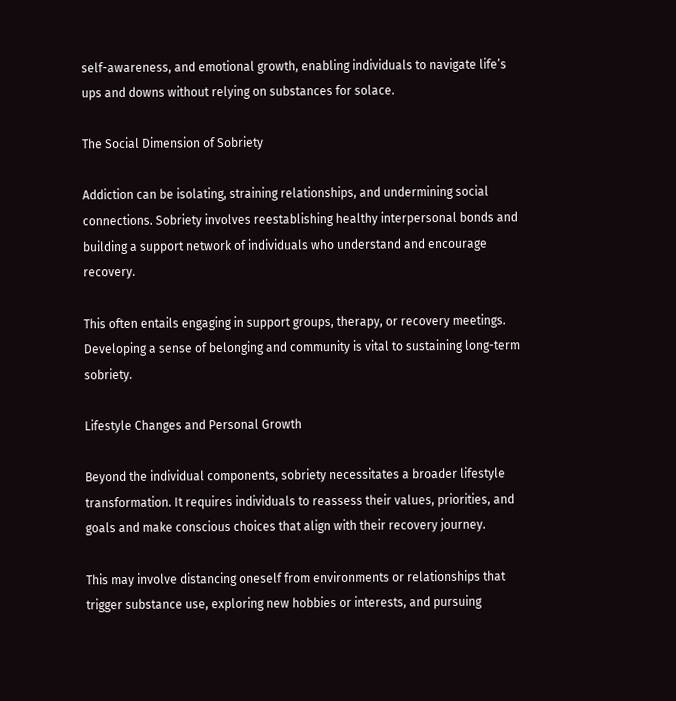self-awareness, and emotional growth, enabling individuals to navigate life’s ups and downs without relying on substances for solace.

The Social Dimension of Sobriety

Addiction can be isolating, straining relationships, and undermining social connections. Sobriety involves reestablishing healthy interpersonal bonds and building a support network of individuals who understand and encourage recovery.

This often entails engaging in support groups, therapy, or recovery meetings. Developing a sense of belonging and community is vital to sustaining long-term sobriety.

Lifestyle Changes and Personal Growth

Beyond the individual components, sobriety necessitates a broader lifestyle transformation. It requires individuals to reassess their values, priorities, and goals and make conscious choices that align with their recovery journey.

This may involve distancing oneself from environments or relationships that trigger substance use, exploring new hobbies or interests, and pursuing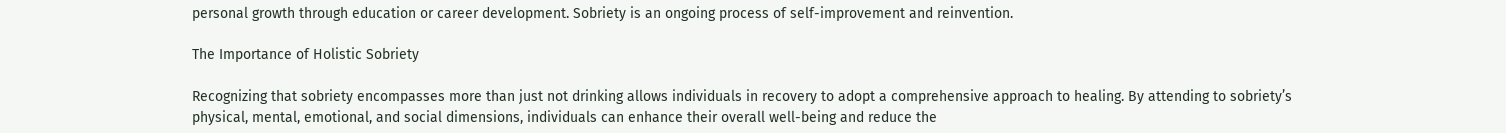personal growth through education or career development. Sobriety is an ongoing process of self-improvement and reinvention.

The Importance of Holistic Sobriety

Recognizing that sobriety encompasses more than just not drinking allows individuals in recovery to adopt a comprehensive approach to healing. By attending to sobriety’s physical, mental, emotional, and social dimensions, individuals can enhance their overall well-being and reduce the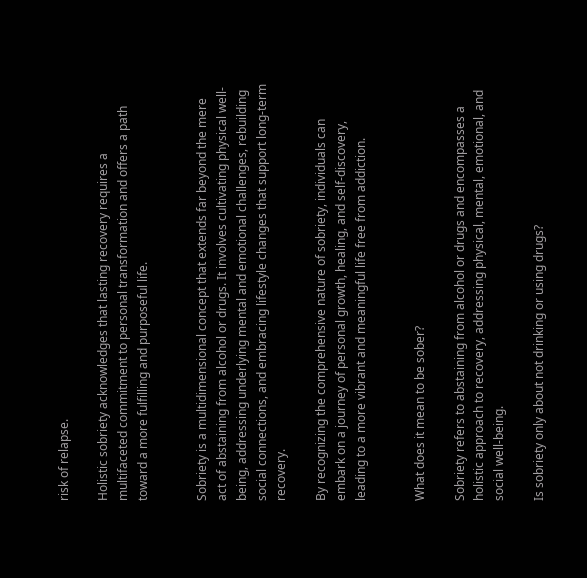risk of relapse.

Holistic sobriety acknowledges that lasting recovery requires a multifaceted commitment to personal transformation and offers a path toward a more fulfilling and purposeful life.


Sobriety is a multidimensional concept that extends far beyond the mere act of abstaining from alcohol or drugs. It involves cultivating physical well-being, addressing underlying mental and emotional challenges, rebuilding social connections, and embracing lifestyle changes that support long-term recovery.

By recognizing the comprehensive nature of sobriety, individuals can embark on a journey of personal growth, healing, and self-discovery, leading to a more vibrant and meaningful life free from addiction.


What does it mean to be sober?

Sobriety refers to abstaining from alcohol or drugs and encompasses a holistic approach to recovery, addressing physical, mental, emotional, and social well-being.

Is sobriety only about not drinking or using drugs?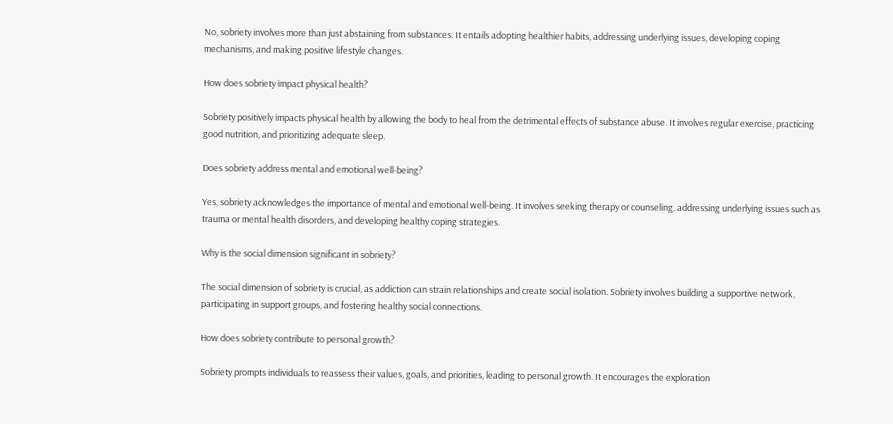No, sobriety involves more than just abstaining from substances. It entails adopting healthier habits, addressing underlying issues, developing coping mechanisms, and making positive lifestyle changes.

How does sobriety impact physical health?

Sobriety positively impacts physical health by allowing the body to heal from the detrimental effects of substance abuse. It involves regular exercise, practicing good nutrition, and prioritizing adequate sleep.

Does sobriety address mental and emotional well-being?

Yes, sobriety acknowledges the importance of mental and emotional well-being. It involves seeking therapy or counseling, addressing underlying issues such as trauma or mental health disorders, and developing healthy coping strategies.

Why is the social dimension significant in sobriety?

The social dimension of sobriety is crucial, as addiction can strain relationships and create social isolation. Sobriety involves building a supportive network, participating in support groups, and fostering healthy social connections.

How does sobriety contribute to personal growth?

Sobriety prompts individuals to reassess their values, goals, and priorities, leading to personal growth. It encourages the exploration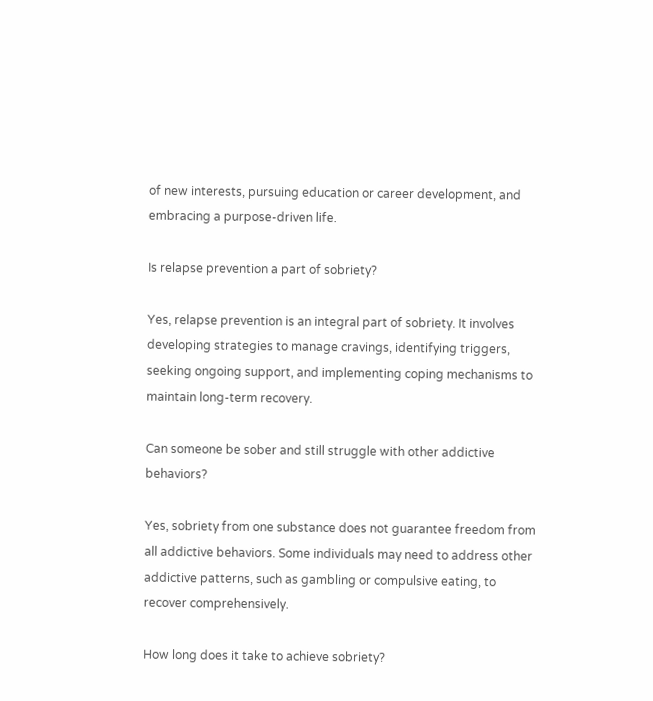of new interests, pursuing education or career development, and embracing a purpose-driven life.

Is relapse prevention a part of sobriety?

Yes, relapse prevention is an integral part of sobriety. It involves developing strategies to manage cravings, identifying triggers, seeking ongoing support, and implementing coping mechanisms to maintain long-term recovery.

Can someone be sober and still struggle with other addictive behaviors?

Yes, sobriety from one substance does not guarantee freedom from all addictive behaviors. Some individuals may need to address other addictive patterns, such as gambling or compulsive eating, to recover comprehensively.

How long does it take to achieve sobriety?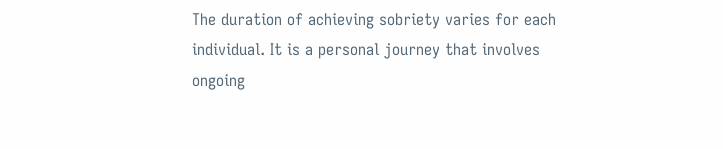The duration of achieving sobriety varies for each individual. It is a personal journey that involves ongoing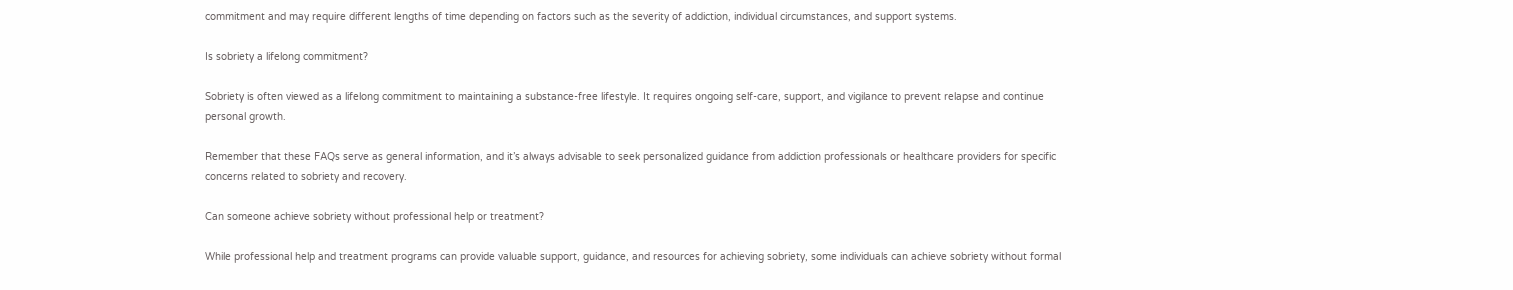commitment and may require different lengths of time depending on factors such as the severity of addiction, individual circumstances, and support systems.

Is sobriety a lifelong commitment?

Sobriety is often viewed as a lifelong commitment to maintaining a substance-free lifestyle. It requires ongoing self-care, support, and vigilance to prevent relapse and continue personal growth.

Remember that these FAQs serve as general information, and it’s always advisable to seek personalized guidance from addiction professionals or healthcare providers for specific concerns related to sobriety and recovery.

Can someone achieve sobriety without professional help or treatment?

While professional help and treatment programs can provide valuable support, guidance, and resources for achieving sobriety, some individuals can achieve sobriety without formal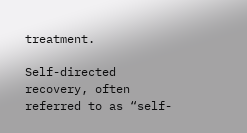treatment.

Self-directed recovery, often referred to as “self-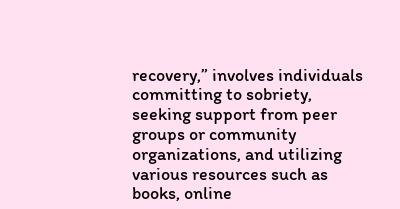recovery,” involves individuals committing to sobriety, seeking support from peer groups or community organizations, and utilizing various resources such as books, online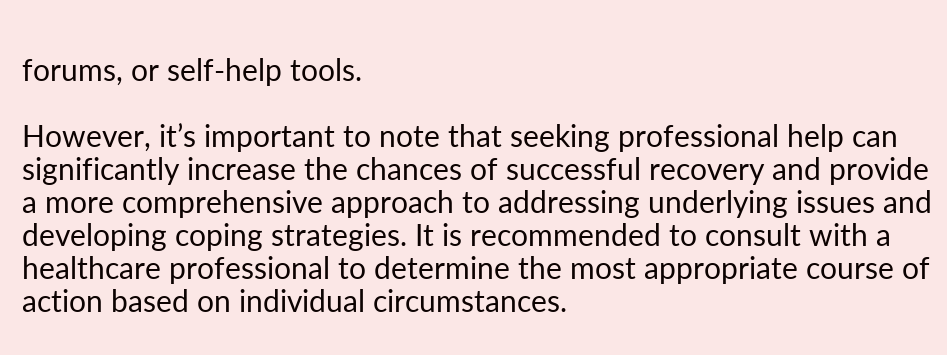forums, or self-help tools.

However, it’s important to note that seeking professional help can significantly increase the chances of successful recovery and provide a more comprehensive approach to addressing underlying issues and developing coping strategies. It is recommended to consult with a healthcare professional to determine the most appropriate course of action based on individual circumstances.